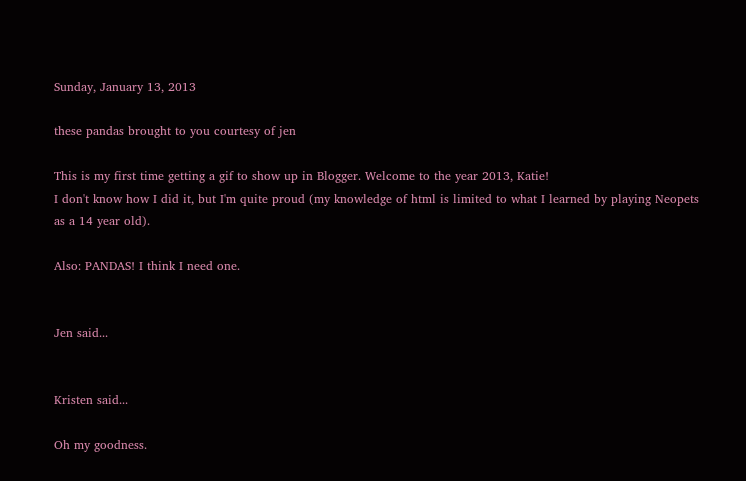Sunday, January 13, 2013

these pandas brought to you courtesy of jen

This is my first time getting a gif to show up in Blogger. Welcome to the year 2013, Katie!
I don't know how I did it, but I'm quite proud (my knowledge of html is limited to what I learned by playing Neopets as a 14 year old).

Also: PANDAS! I think I need one.


Jen said...


Kristen said...

Oh my goodness.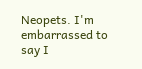Neopets. I'm embarrassed to say I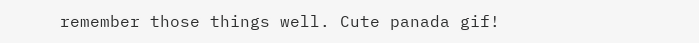remember those things well. Cute panada gif!